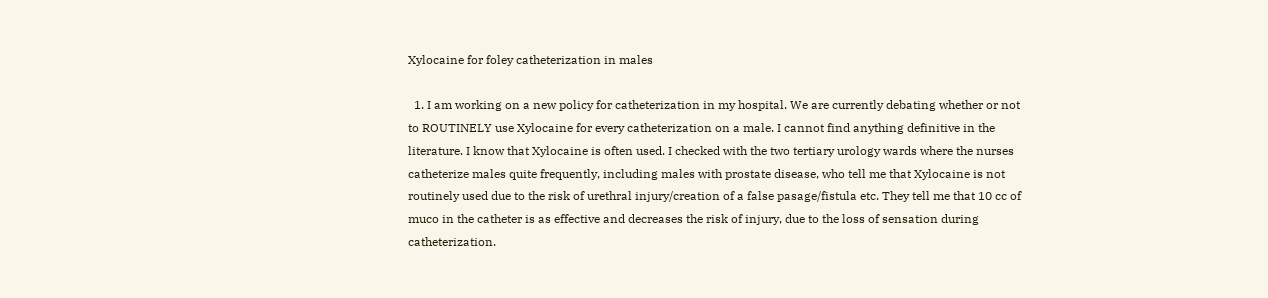Xylocaine for foley catheterization in males

  1. I am working on a new policy for catheterization in my hospital. We are currently debating whether or not to ROUTINELY use Xylocaine for every catheterization on a male. I cannot find anything definitive in the literature. I know that Xylocaine is often used. I checked with the two tertiary urology wards where the nurses catheterize males quite frequently, including males with prostate disease, who tell me that Xylocaine is not routinely used due to the risk of urethral injury/creation of a false pasage/fistula etc. They tell me that 10 cc of muco in the catheter is as effective and decreases the risk of injury, due to the loss of sensation during catheterization.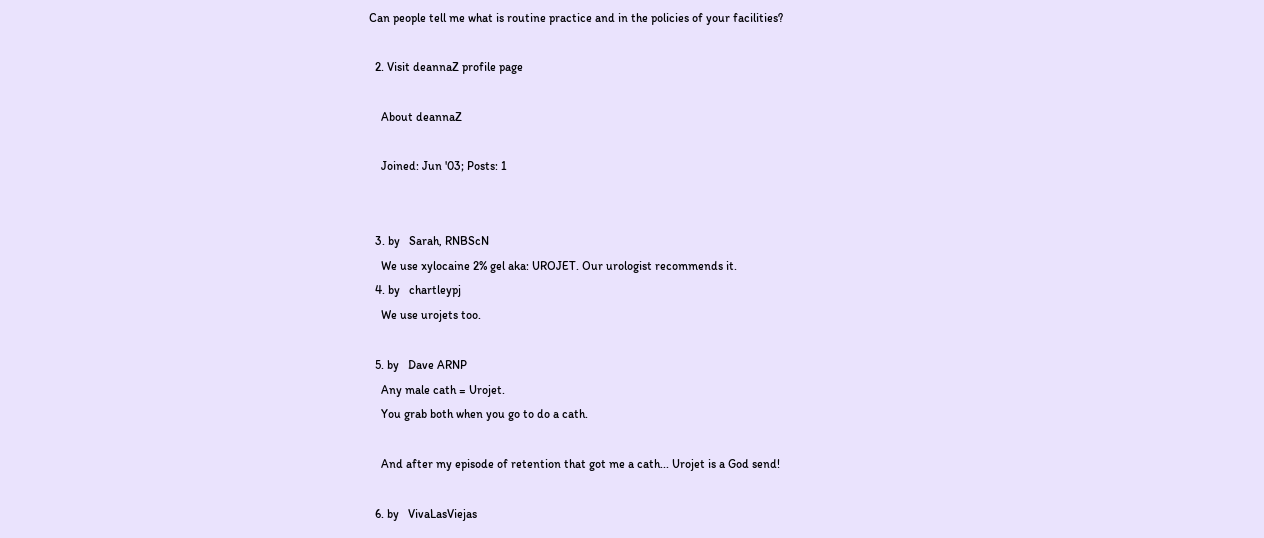Can people tell me what is routine practice and in the policies of your facilities?

  2. Visit deannaZ profile page

    About deannaZ

    Joined: Jun '03; Posts: 1


  3. by   Sarah, RNBScN
    We use xylocaine 2% gel aka: UROJET. Our urologist recommends it.
  4. by   chartleypj
    We use urojets too.

  5. by   Dave ARNP
    Any male cath = Urojet.
    You grab both when you go to do a cath.

    And after my episode of retention that got me a cath... Urojet is a God send!

  6. by   VivaLasViejas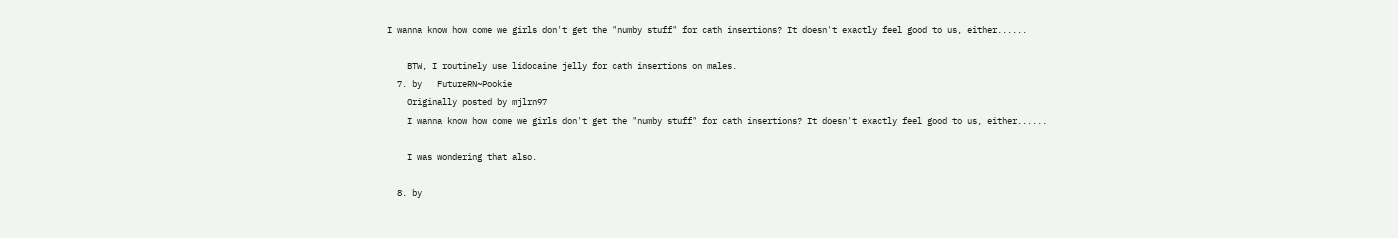I wanna know how come we girls don't get the "numby stuff" for cath insertions? It doesn't exactly feel good to us, either......

    BTW, I routinely use lidocaine jelly for cath insertions on males.
  7. by   FutureRN~Pookie
    Originally posted by mjlrn97
    I wanna know how come we girls don't get the "numby stuff" for cath insertions? It doesn't exactly feel good to us, either......

    I was wondering that also.

  8. by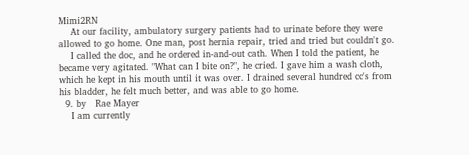Mimi2RN
    At our facility, ambulatory surgery patients had to urinate before they were allowed to go home. One man, post hernia repair, tried and tried but couldn't go.
    I called the doc, and he ordered in-and-out cath. When I told the patient, he became very agitated. "What can I bite on?", he cried. I gave him a wash cloth, which he kept in his mouth until it was over. I drained several hundred cc's from his bladder, he felt much better, and was able to go home.
  9. by   Rae Mayer
    I am currently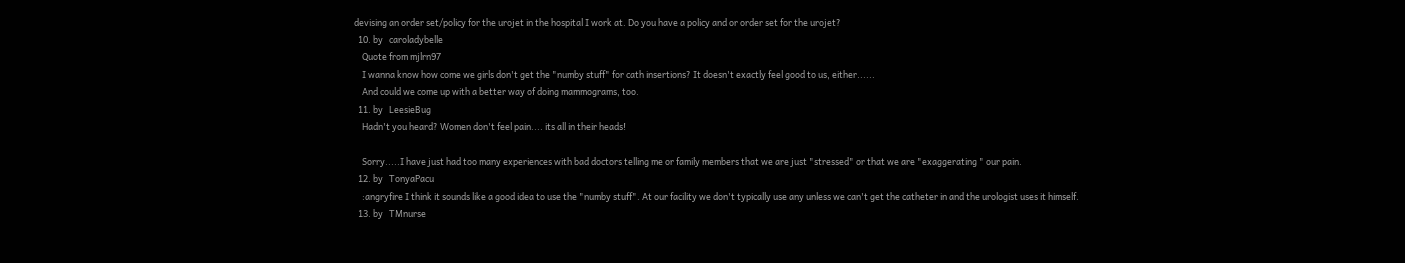devising an order set/policy for the urojet in the hospital I work at. Do you have a policy and or order set for the urojet?
  10. by   caroladybelle
    Quote from mjlrn97
    I wanna know how come we girls don't get the "numby stuff" for cath insertions? It doesn't exactly feel good to us, either......
    And could we come up with a better way of doing mammograms, too.
  11. by   LeesieBug
    Hadn't you heard? Women don't feel pain.... its all in their heads!

    Sorry.....I have just had too many experiences with bad doctors telling me or family members that we are just "stressed" or that we are "exaggerating " our pain.
  12. by   TonyaPacu
    :angryfire I think it sounds like a good idea to use the "numby stuff". At our facility we don't typically use any unless we can't get the catheter in and the urologist uses it himself.
  13. by   TMnurse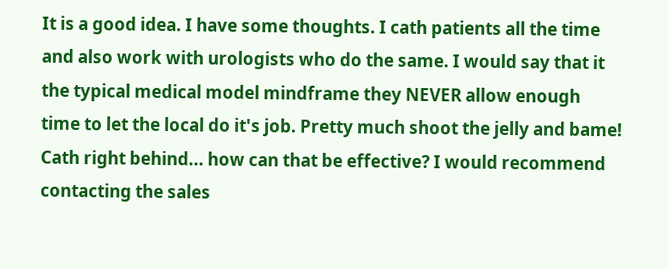It is a good idea. I have some thoughts. I cath patients all the time and also work with urologists who do the same. I would say that it the typical medical model mindframe they NEVER allow enough time to let the local do it's job. Pretty much shoot the jelly and bame! Cath right behind... how can that be effective? I would recommend contacting the sales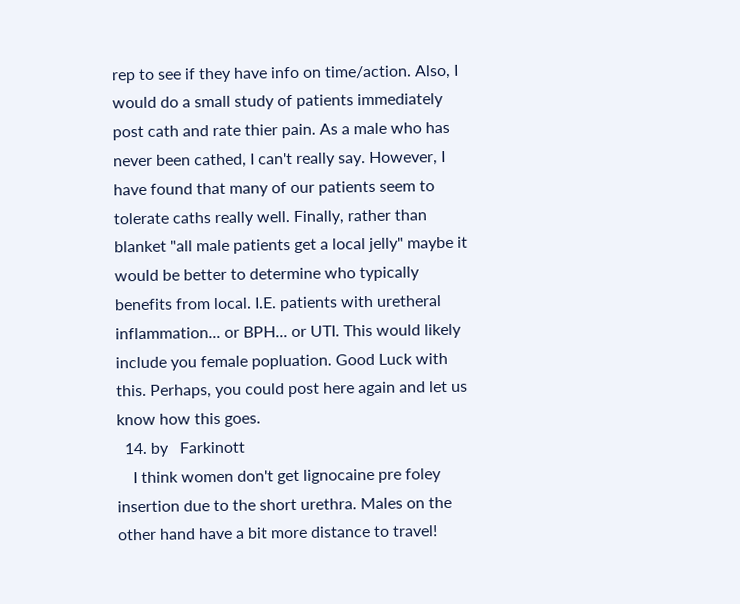rep to see if they have info on time/action. Also, I would do a small study of patients immediately post cath and rate thier pain. As a male who has never been cathed, I can't really say. However, I have found that many of our patients seem to tolerate caths really well. Finally, rather than blanket "all male patients get a local jelly" maybe it would be better to determine who typically benefits from local. I.E. patients with uretheral inflammation... or BPH... or UTI. This would likely include you female popluation. Good Luck with this. Perhaps, you could post here again and let us know how this goes.
  14. by   Farkinott
    I think women don't get lignocaine pre foley insertion due to the short urethra. Males on the other hand have a bit more distance to travel!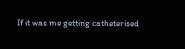If it was me getting catheterised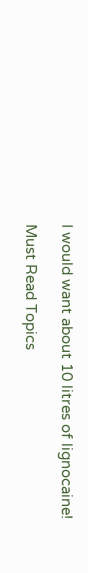I would want about 10 litres of lignocaine!

Must Read Topics